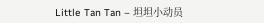Little Tan Tan – 坦坦小动员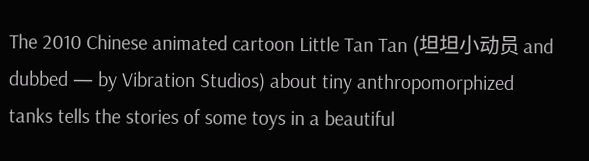The 2010 Chinese animated cartoon Little Tan Tan (坦坦小动员 and dubbed — by Vibration Studios) about tiny anthropomorphized tanks tells the stories of some toys in a beautiful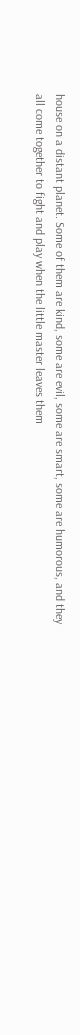house on a distant planet. Some of them are kind, some are evil, some are smart, some are humorous, and they all come together to fight and play when the little master leaves them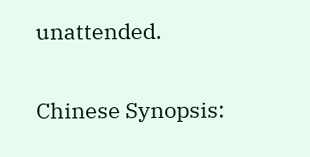unattended.

Chinese Synopsis: